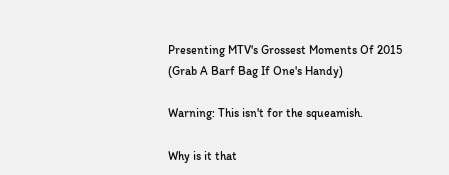Presenting MTV's Grossest Moments Of 2015 (Grab A Barf Bag If One's Handy)

Warning: This isn't for the squeamish.

Why is it that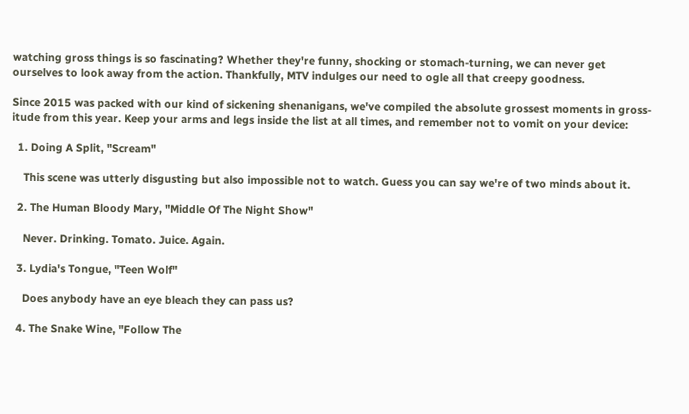watching gross things is so fascinating? Whether they're funny, shocking or stomach-turning, we can never get ourselves to look away from the action. Thankfully, MTV indulges our need to ogle all that creepy goodness.

Since 2015 was packed with our kind of sickening shenanigans, we've compiled the absolute grossest moments in gross-itude from this year. Keep your arms and legs inside the list at all times, and remember not to vomit on your device:

  1. Doing A Split, "Scream"

    This scene was utterly disgusting but also impossible not to watch. Guess you can say we're of two minds about it.

  2. The Human Bloody Mary, "Middle Of The Night Show"

    Never. Drinking. Tomato. Juice. Again.

  3. Lydia's Tongue, "Teen Wolf"

    Does anybody have an eye bleach they can pass us?

  4. The Snake Wine, "Follow The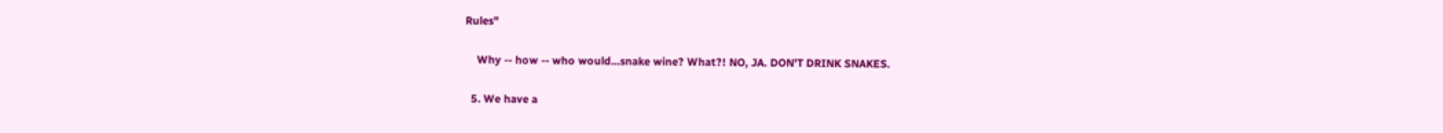Rules"

    Why -- how -- who would...snake wine? What?! NO, JA. DON'T DRINK SNAKES.

  5. We have a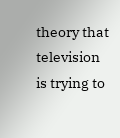theory that television is trying to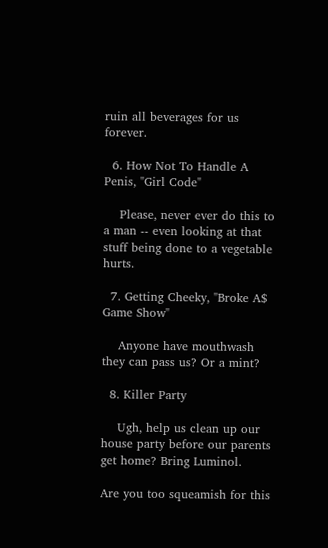ruin all beverages for us forever.

  6. How Not To Handle A Penis, "Girl Code"

    Please, never ever do this to a man -- even looking at that stuff being done to a vegetable hurts.

  7. Getting Cheeky, "Broke A$ Game Show"

    Anyone have mouthwash they can pass us? Or a mint?

  8. Killer Party

    Ugh, help us clean up our house party before our parents get home? Bring Luminol.

Are you too squeamish for this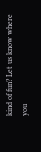kind of fun? Let us know where you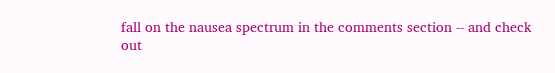fall on the nausea spectrum in the comments section -- and check out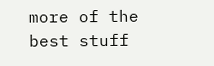more of the best stuff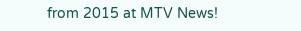from 2015 at MTV News!